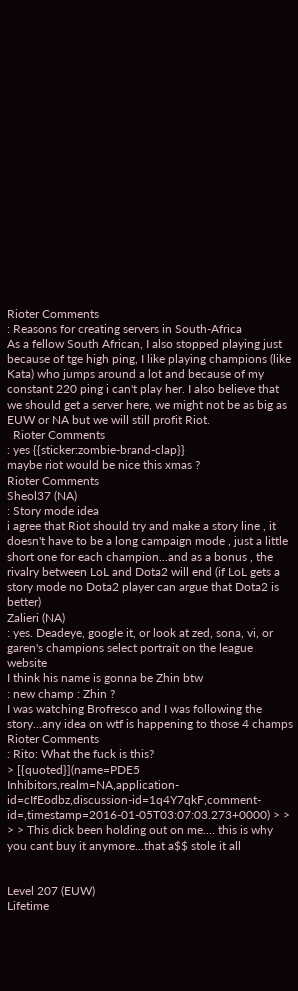Rioter Comments
: Reasons for creating servers in South-Africa
As a fellow South African, I also stopped playing just because of tge high ping, I like playing champions (like Kata) who jumps around a lot and because of my constant 220 ping i can't play her. I also believe that we should get a server here, we might not be as big as EUW or NA but we will still profit Riot.
  Rioter Comments
: yes {{sticker:zombie-brand-clap}}
maybe riot would be nice this xmas ?
Rioter Comments
Sheol37 (NA)
: Story mode idea
i agree that Riot should try and make a story line , it doesn't have to be a long campaign mode , just a little short one for each champion...and as a bonus , the rivalry between LoL and Dota2 will end (if LoL gets a story mode no Dota2 player can argue that Dota2 is better)
Zalieri (NA)
: yes. Deadeye, google it, or look at zed, sona, vi, or garen's champions select portrait on the league website
I think his name is gonna be Zhin btw
: new champ : Zhin ?
I was watching Brofresco and I was following the story...any idea on wtf is happening to those 4 champs
Rioter Comments
: Rito: What the fuck is this?
> [{quoted}](name=PDE5 Inhibitors,realm=NA,application-id=cIfEodbz,discussion-id=1q4Y7qkF,comment-id=,timestamp=2016-01-05T03:07:03.273+0000) > > > > This dick been holding out on me.... this is why you cant buy it anymore...that a$$ stole it all


Level 207 (EUW)
Lifetime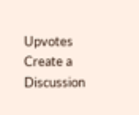Upvotes
Create a Discussion